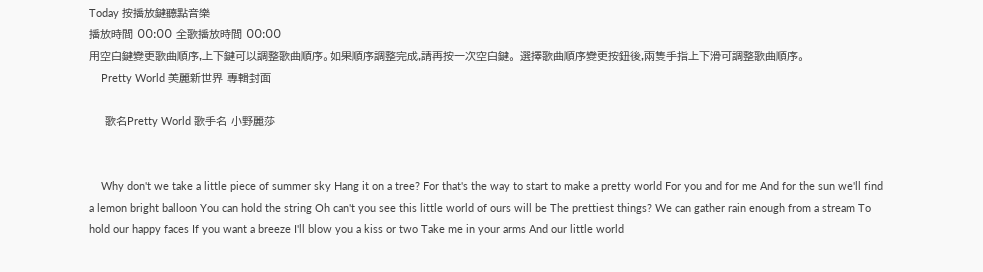Today 按播放鍵聽點音樂
播放時間 00:00 全歌播放時間 00:00
用空白鍵變更歌曲順序,上下鍵可以調整歌曲順序。如果順序調整完成,請再按一次空白鍵。 選擇歌曲順序變更按鈕後,兩隻手指上下滑可調整歌曲順序。
    Pretty World 美麗新世界 專輯封面

    歌名Pretty World 歌手名 小野麗莎


    Why don't we take a little piece of summer sky Hang it on a tree? For that's the way to start to make a pretty world For you and for me And for the sun we'll find a lemon bright balloon You can hold the string Oh can't you see this little world of ours will be The prettiest things? We can gather rain enough from a stream To hold our happy faces If you want a breeze I'll blow you a kiss or two Take me in your arms And our little world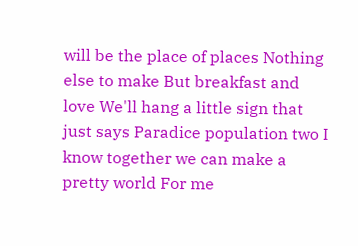will be the place of places Nothing else to make But breakfast and love We'll hang a little sign that just says Paradice population two I know together we can make a pretty world For me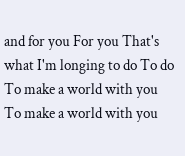and for you For you That's what I'm longing to do To do To make a world with you To make a world with you